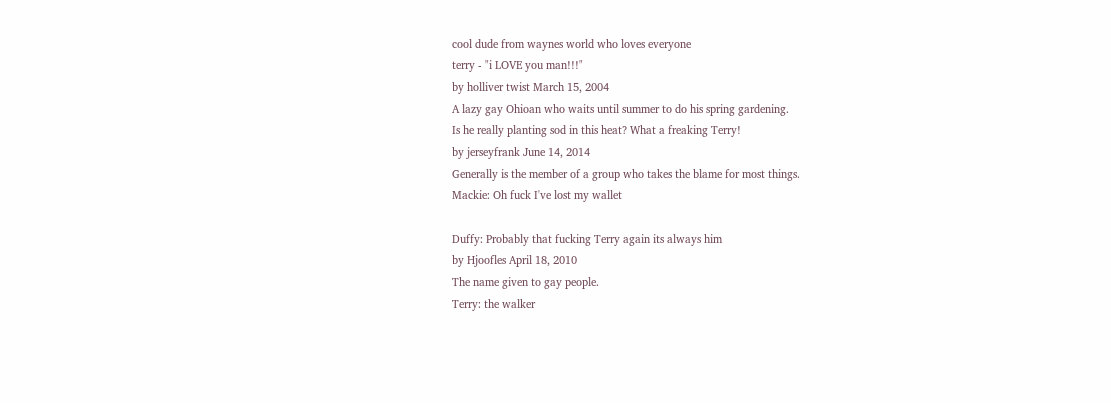cool dude from waynes world who loves everyone
terry - "i LOVE you man!!!"
by holliver twist March 15, 2004
A lazy gay Ohioan who waits until summer to do his spring gardening.
Is he really planting sod in this heat? What a freaking Terry!
by jerseyfrank June 14, 2014
Generally is the member of a group who takes the blame for most things.
Mackie: Oh fuck I've lost my wallet

Duffy: Probably that fucking Terry again its always him
by Hjoofles April 18, 2010
The name given to gay people.
Terry: the walker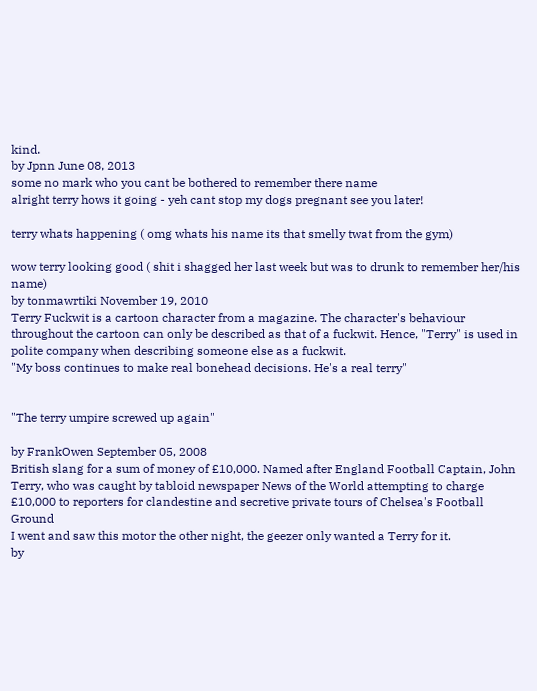kind.
by Jpnn June 08, 2013
some no mark who you cant be bothered to remember there name
alright terry hows it going - yeh cant stop my dogs pregnant see you later!

terry whats happening ( omg whats his name its that smelly twat from the gym)

wow terry looking good ( shit i shagged her last week but was to drunk to remember her/his name)
by tonmawrtiki November 19, 2010
Terry Fuckwit is a cartoon character from a magazine. The character's behaviour throughout the cartoon can only be described as that of a fuckwit. Hence, "Terry" is used in polite company when describing someone else as a fuckwit.
"My boss continues to make real bonehead decisions. He's a real terry"


"The terry umpire screwed up again"

by FrankOwen September 05, 2008
British slang for a sum of money of £10,000. Named after England Football Captain, John Terry, who was caught by tabloid newspaper News of the World attempting to charge £10,000 to reporters for clandestine and secretive private tours of Chelsea's Football Ground
I went and saw this motor the other night, the geezer only wanted a Terry for it.
by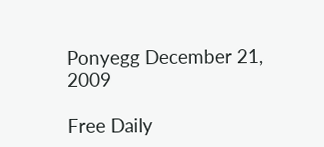Ponyegg December 21, 2009

Free Daily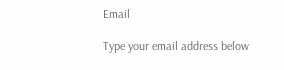Email

Type your email address below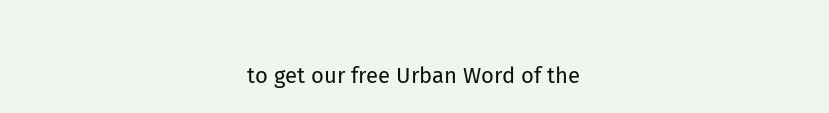to get our free Urban Word of the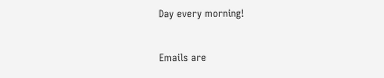Day every morning!

Emails are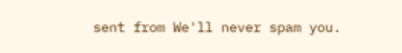sent from We'll never spam you.